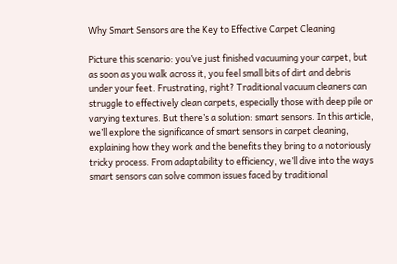Why Smart Sensors are the Key to Effective Carpet Cleaning

Picture this scenario: you’ve just finished vacuuming your carpet, but as soon as you walk across it, you feel small bits of dirt and debris under your feet. Frustrating, right? Traditional vacuum cleaners can struggle to effectively clean carpets, especially those with deep pile or varying textures. But there’s a solution: smart sensors. In this article, we’ll explore the significance of smart sensors in carpet cleaning, explaining how they work and the benefits they bring to a notoriously tricky process. From adaptability to efficiency, we’ll dive into the ways smart sensors can solve common issues faced by traditional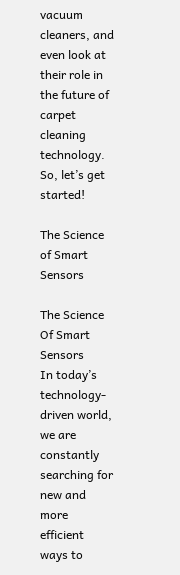vacuum cleaners, and even look at their role in the future of carpet cleaning technology. So, let’s get started!

The Science of Smart Sensors

The Science Of Smart Sensors
In today’s technology-driven world, we are constantly searching for new and more efficient ways to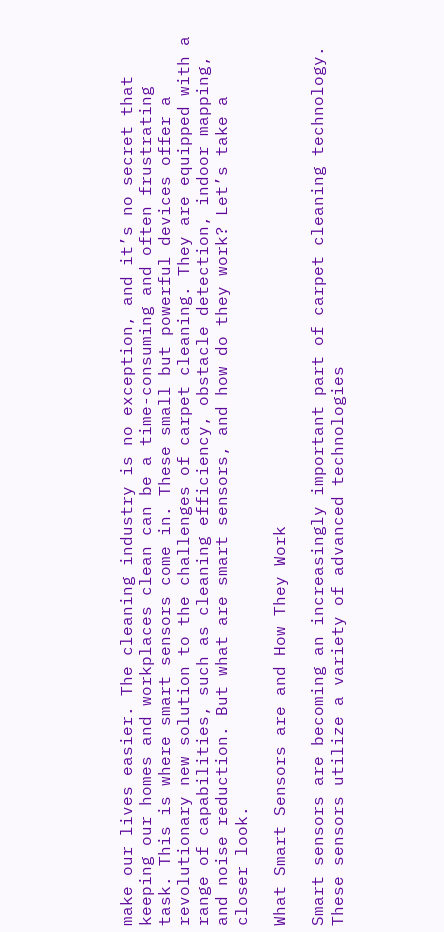make our lives easier. The cleaning industry is no exception, and it’s no secret that keeping our homes and workplaces clean can be a time-consuming and often frustrating task. This is where smart sensors come in. These small but powerful devices offer a revolutionary new solution to the challenges of carpet cleaning. They are equipped with a range of capabilities, such as cleaning efficiency, obstacle detection, indoor mapping, and noise reduction. But what are smart sensors, and how do they work? Let’s take a closer look.

What Smart Sensors are and How They Work

Smart sensors are becoming an increasingly important part of carpet cleaning technology. These sensors utilize a variety of advanced technologies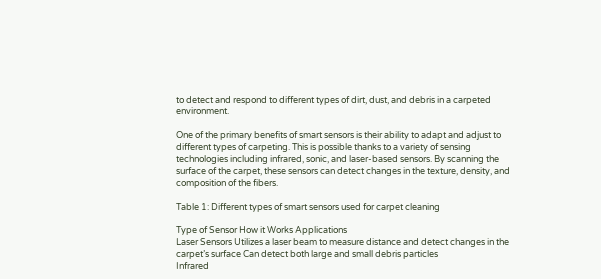to detect and respond to different types of dirt, dust, and debris in a carpeted environment.

One of the primary benefits of smart sensors is their ability to adapt and adjust to different types of carpeting. This is possible thanks to a variety of sensing technologies including infrared, sonic, and laser-based sensors. By scanning the surface of the carpet, these sensors can detect changes in the texture, density, and composition of the fibers.

Table 1: Different types of smart sensors used for carpet cleaning

Type of Sensor How it Works Applications
Laser Sensors Utilizes a laser beam to measure distance and detect changes in the carpet’s surface Can detect both large and small debris particles
Infrared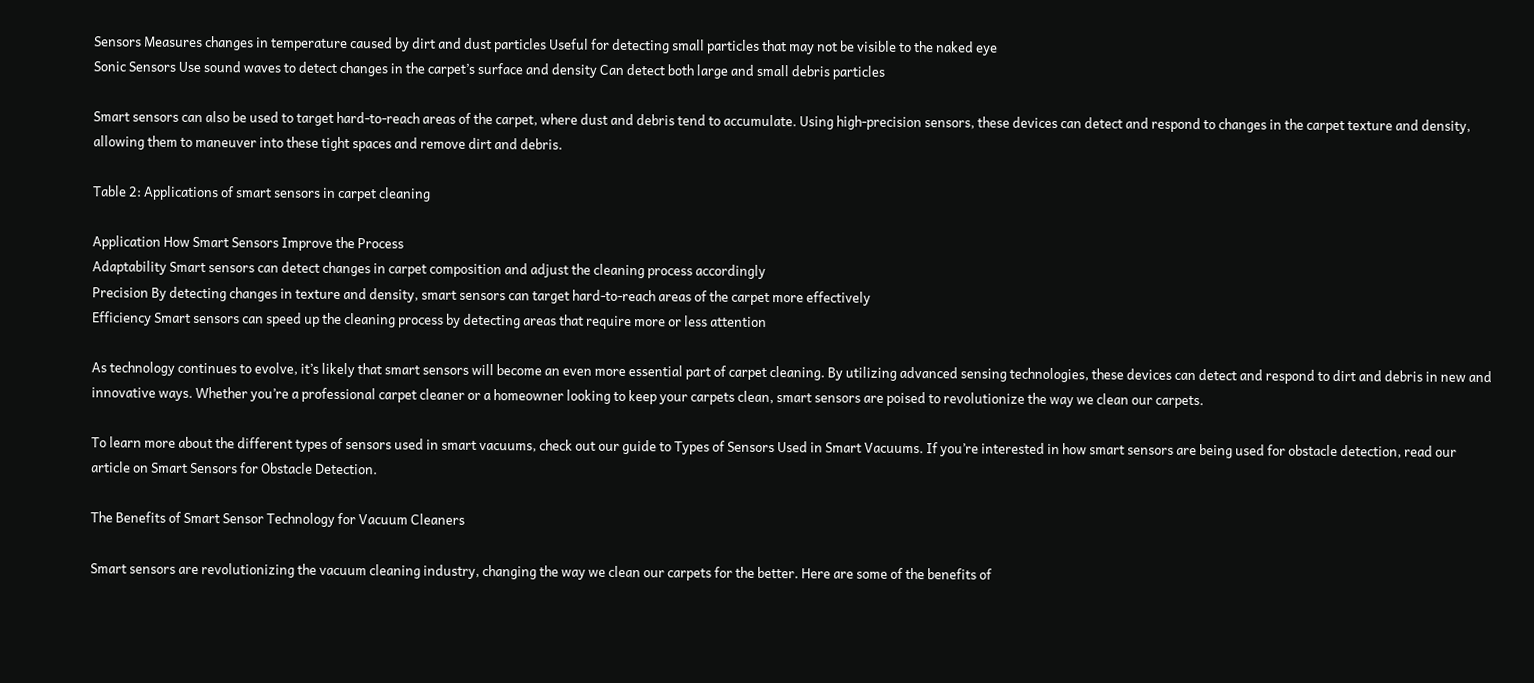Sensors Measures changes in temperature caused by dirt and dust particles Useful for detecting small particles that may not be visible to the naked eye
Sonic Sensors Use sound waves to detect changes in the carpet’s surface and density Can detect both large and small debris particles

Smart sensors can also be used to target hard-to-reach areas of the carpet, where dust and debris tend to accumulate. Using high-precision sensors, these devices can detect and respond to changes in the carpet texture and density, allowing them to maneuver into these tight spaces and remove dirt and debris.

Table 2: Applications of smart sensors in carpet cleaning

Application How Smart Sensors Improve the Process
Adaptability Smart sensors can detect changes in carpet composition and adjust the cleaning process accordingly
Precision By detecting changes in texture and density, smart sensors can target hard-to-reach areas of the carpet more effectively
Efficiency Smart sensors can speed up the cleaning process by detecting areas that require more or less attention

As technology continues to evolve, it’s likely that smart sensors will become an even more essential part of carpet cleaning. By utilizing advanced sensing technologies, these devices can detect and respond to dirt and debris in new and innovative ways. Whether you’re a professional carpet cleaner or a homeowner looking to keep your carpets clean, smart sensors are poised to revolutionize the way we clean our carpets.

To learn more about the different types of sensors used in smart vacuums, check out our guide to Types of Sensors Used in Smart Vacuums. If you’re interested in how smart sensors are being used for obstacle detection, read our article on Smart Sensors for Obstacle Detection.

The Benefits of Smart Sensor Technology for Vacuum Cleaners

Smart sensors are revolutionizing the vacuum cleaning industry, changing the way we clean our carpets for the better. Here are some of the benefits of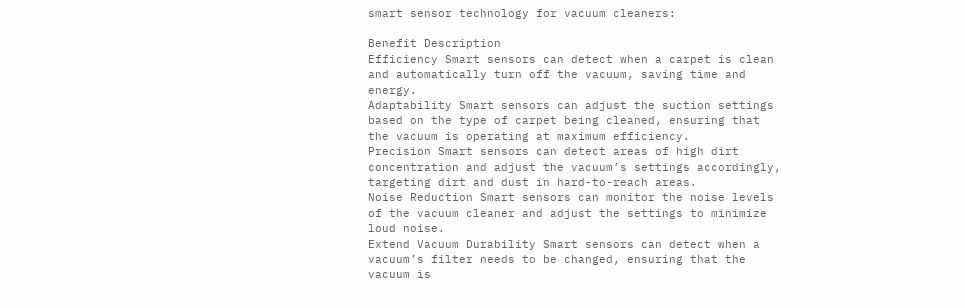smart sensor technology for vacuum cleaners:

Benefit Description
Efficiency Smart sensors can detect when a carpet is clean and automatically turn off the vacuum, saving time and energy.
Adaptability Smart sensors can adjust the suction settings based on the type of carpet being cleaned, ensuring that the vacuum is operating at maximum efficiency.
Precision Smart sensors can detect areas of high dirt concentration and adjust the vacuum’s settings accordingly, targeting dirt and dust in hard-to-reach areas.
Noise Reduction Smart sensors can monitor the noise levels of the vacuum cleaner and adjust the settings to minimize loud noise.
Extend Vacuum Durability Smart sensors can detect when a vacuum’s filter needs to be changed, ensuring that the vacuum is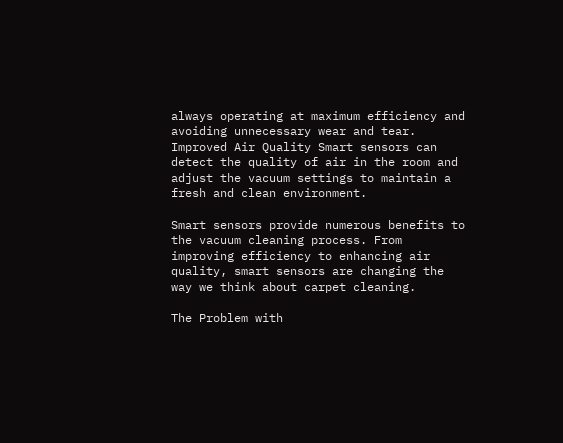always operating at maximum efficiency and avoiding unnecessary wear and tear.
Improved Air Quality Smart sensors can detect the quality of air in the room and adjust the vacuum settings to maintain a fresh and clean environment.

Smart sensors provide numerous benefits to the vacuum cleaning process. From improving efficiency to enhancing air quality, smart sensors are changing the way we think about carpet cleaning.

The Problem with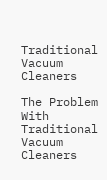Traditional Vacuum Cleaners

The Problem With Traditional Vacuum Cleaners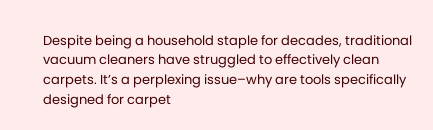Despite being a household staple for decades, traditional vacuum cleaners have struggled to effectively clean carpets. It’s a perplexing issue–why are tools specifically designed for carpet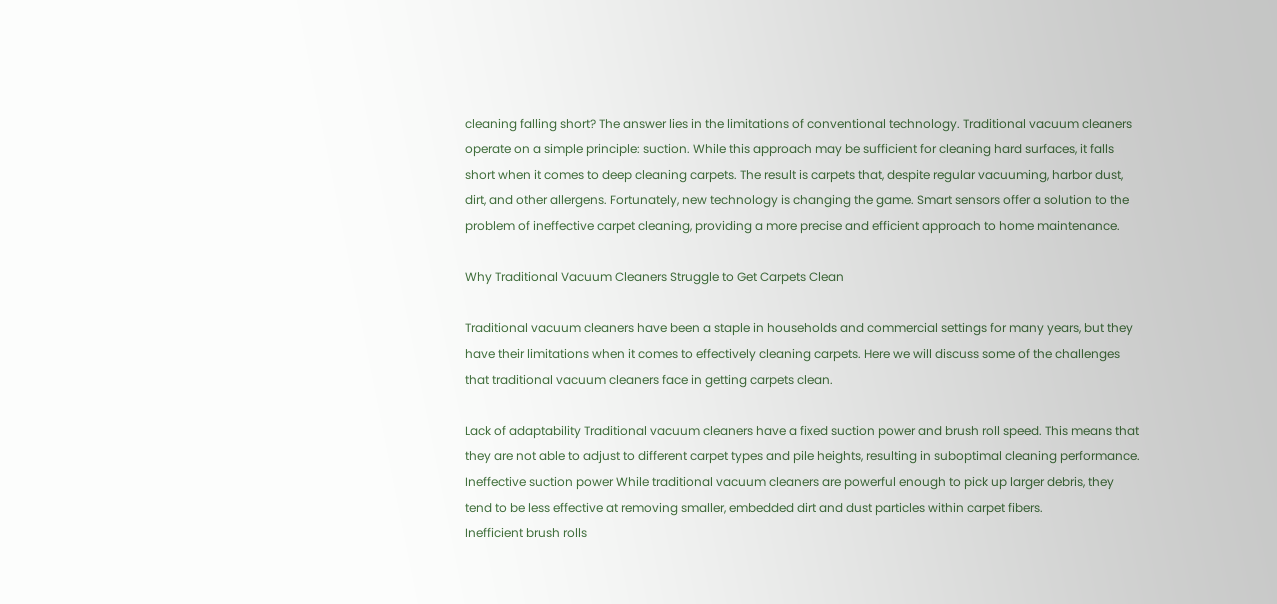cleaning falling short? The answer lies in the limitations of conventional technology. Traditional vacuum cleaners operate on a simple principle: suction. While this approach may be sufficient for cleaning hard surfaces, it falls short when it comes to deep cleaning carpets. The result is carpets that, despite regular vacuuming, harbor dust, dirt, and other allergens. Fortunately, new technology is changing the game. Smart sensors offer a solution to the problem of ineffective carpet cleaning, providing a more precise and efficient approach to home maintenance.

Why Traditional Vacuum Cleaners Struggle to Get Carpets Clean

Traditional vacuum cleaners have been a staple in households and commercial settings for many years, but they have their limitations when it comes to effectively cleaning carpets. Here we will discuss some of the challenges that traditional vacuum cleaners face in getting carpets clean.

Lack of adaptability Traditional vacuum cleaners have a fixed suction power and brush roll speed. This means that they are not able to adjust to different carpet types and pile heights, resulting in suboptimal cleaning performance.
Ineffective suction power While traditional vacuum cleaners are powerful enough to pick up larger debris, they tend to be less effective at removing smaller, embedded dirt and dust particles within carpet fibers.
Inefficient brush rolls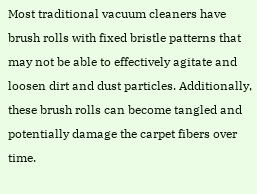Most traditional vacuum cleaners have brush rolls with fixed bristle patterns that may not be able to effectively agitate and loosen dirt and dust particles. Additionally, these brush rolls can become tangled and potentially damage the carpet fibers over time.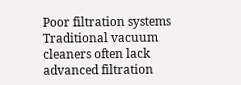Poor filtration systems Traditional vacuum cleaners often lack advanced filtration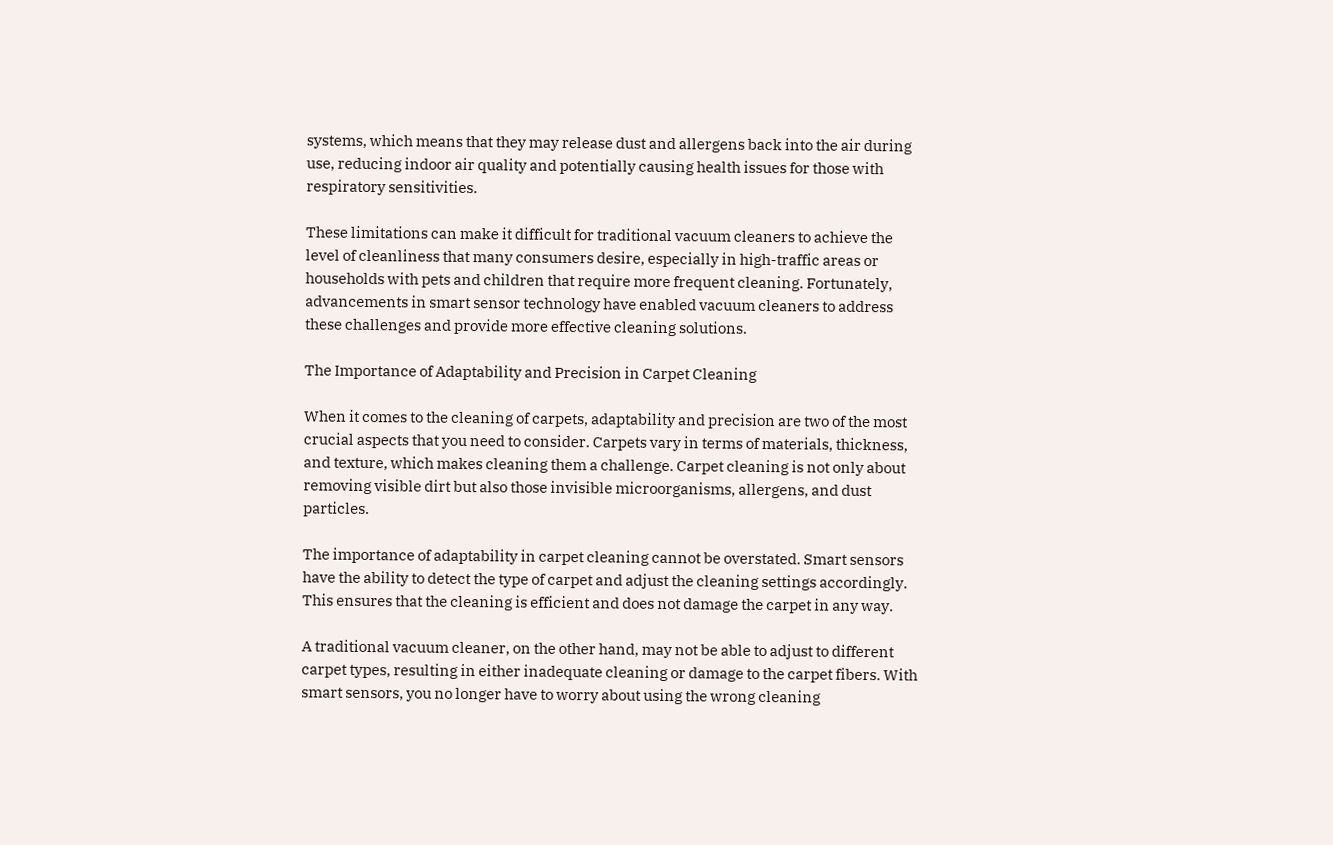systems, which means that they may release dust and allergens back into the air during use, reducing indoor air quality and potentially causing health issues for those with respiratory sensitivities.

These limitations can make it difficult for traditional vacuum cleaners to achieve the level of cleanliness that many consumers desire, especially in high-traffic areas or households with pets and children that require more frequent cleaning. Fortunately, advancements in smart sensor technology have enabled vacuum cleaners to address these challenges and provide more effective cleaning solutions.

The Importance of Adaptability and Precision in Carpet Cleaning

When it comes to the cleaning of carpets, adaptability and precision are two of the most crucial aspects that you need to consider. Carpets vary in terms of materials, thickness, and texture, which makes cleaning them a challenge. Carpet cleaning is not only about removing visible dirt but also those invisible microorganisms, allergens, and dust particles.

The importance of adaptability in carpet cleaning cannot be overstated. Smart sensors have the ability to detect the type of carpet and adjust the cleaning settings accordingly. This ensures that the cleaning is efficient and does not damage the carpet in any way.

A traditional vacuum cleaner, on the other hand, may not be able to adjust to different carpet types, resulting in either inadequate cleaning or damage to the carpet fibers. With smart sensors, you no longer have to worry about using the wrong cleaning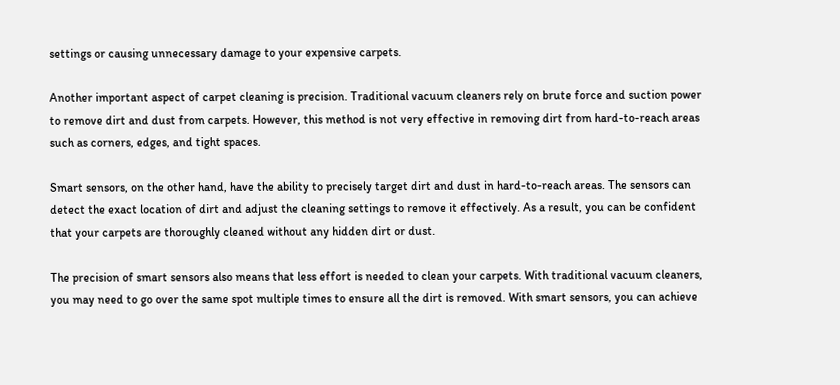settings or causing unnecessary damage to your expensive carpets.

Another important aspect of carpet cleaning is precision. Traditional vacuum cleaners rely on brute force and suction power to remove dirt and dust from carpets. However, this method is not very effective in removing dirt from hard-to-reach areas such as corners, edges, and tight spaces.

Smart sensors, on the other hand, have the ability to precisely target dirt and dust in hard-to-reach areas. The sensors can detect the exact location of dirt and adjust the cleaning settings to remove it effectively. As a result, you can be confident that your carpets are thoroughly cleaned without any hidden dirt or dust.

The precision of smart sensors also means that less effort is needed to clean your carpets. With traditional vacuum cleaners, you may need to go over the same spot multiple times to ensure all the dirt is removed. With smart sensors, you can achieve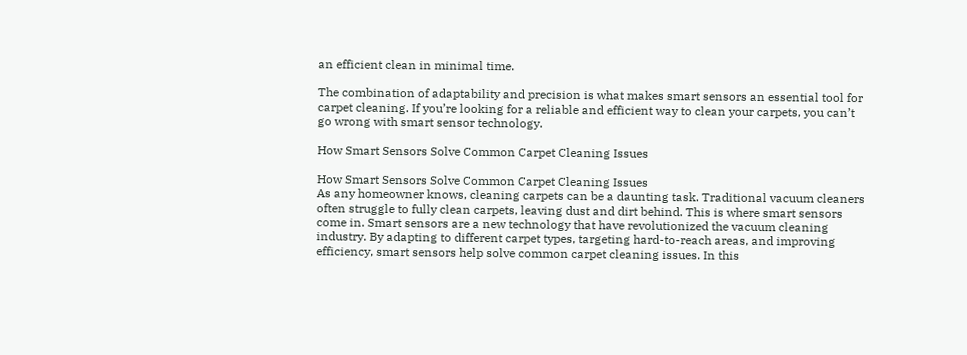an efficient clean in minimal time.

The combination of adaptability and precision is what makes smart sensors an essential tool for carpet cleaning. If you’re looking for a reliable and efficient way to clean your carpets, you can’t go wrong with smart sensor technology.

How Smart Sensors Solve Common Carpet Cleaning Issues

How Smart Sensors Solve Common Carpet Cleaning Issues
As any homeowner knows, cleaning carpets can be a daunting task. Traditional vacuum cleaners often struggle to fully clean carpets, leaving dust and dirt behind. This is where smart sensors come in. Smart sensors are a new technology that have revolutionized the vacuum cleaning industry. By adapting to different carpet types, targeting hard-to-reach areas, and improving efficiency, smart sensors help solve common carpet cleaning issues. In this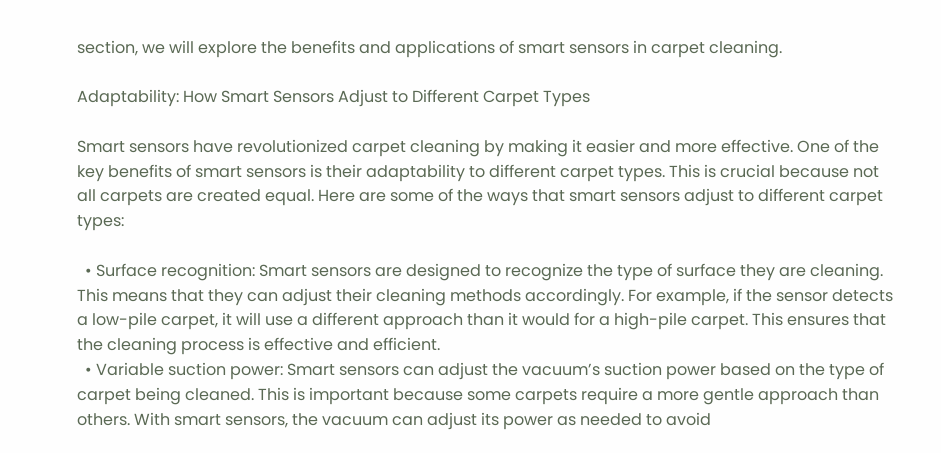section, we will explore the benefits and applications of smart sensors in carpet cleaning.

Adaptability: How Smart Sensors Adjust to Different Carpet Types

Smart sensors have revolutionized carpet cleaning by making it easier and more effective. One of the key benefits of smart sensors is their adaptability to different carpet types. This is crucial because not all carpets are created equal. Here are some of the ways that smart sensors adjust to different carpet types:

  • Surface recognition: Smart sensors are designed to recognize the type of surface they are cleaning. This means that they can adjust their cleaning methods accordingly. For example, if the sensor detects a low-pile carpet, it will use a different approach than it would for a high-pile carpet. This ensures that the cleaning process is effective and efficient.
  • Variable suction power: Smart sensors can adjust the vacuum’s suction power based on the type of carpet being cleaned. This is important because some carpets require a more gentle approach than others. With smart sensors, the vacuum can adjust its power as needed to avoid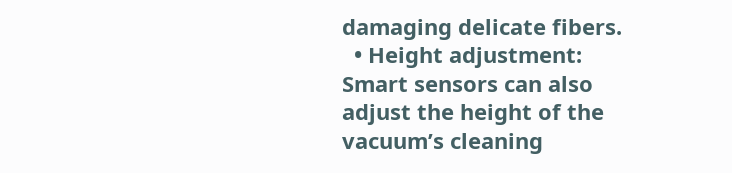damaging delicate fibers.
  • Height adjustment: Smart sensors can also adjust the height of the vacuum’s cleaning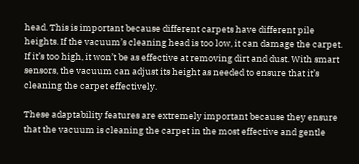head. This is important because different carpets have different pile heights. If the vacuum’s cleaning head is too low, it can damage the carpet. If it’s too high, it won’t be as effective at removing dirt and dust. With smart sensors, the vacuum can adjust its height as needed to ensure that it’s cleaning the carpet effectively.

These adaptability features are extremely important because they ensure that the vacuum is cleaning the carpet in the most effective and gentle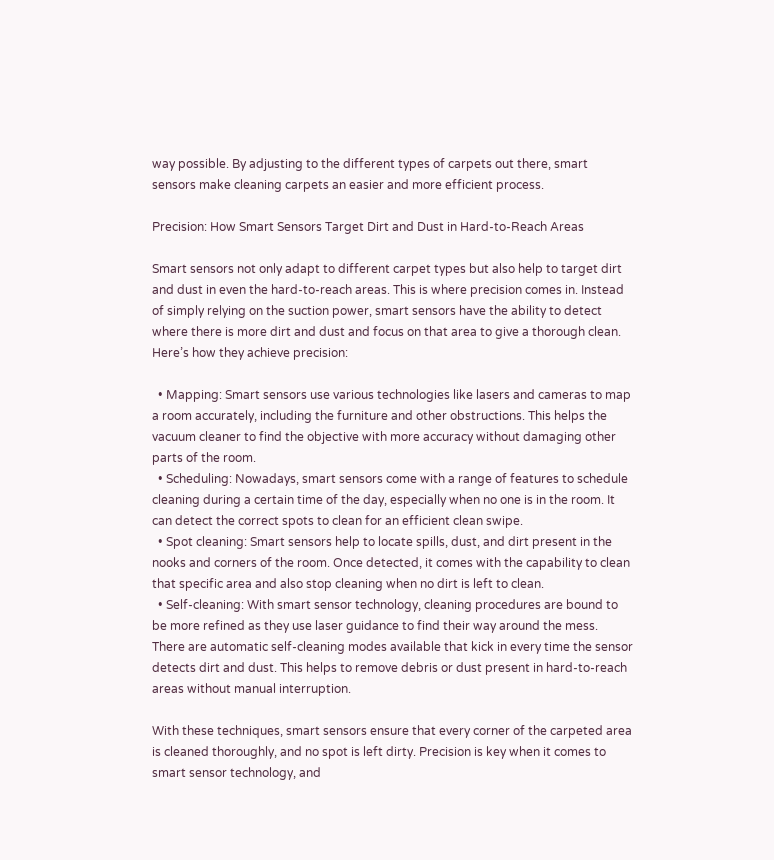way possible. By adjusting to the different types of carpets out there, smart sensors make cleaning carpets an easier and more efficient process.

Precision: How Smart Sensors Target Dirt and Dust in Hard-to-Reach Areas

Smart sensors not only adapt to different carpet types but also help to target dirt and dust in even the hard-to-reach areas. This is where precision comes in. Instead of simply relying on the suction power, smart sensors have the ability to detect where there is more dirt and dust and focus on that area to give a thorough clean. Here’s how they achieve precision:

  • Mapping: Smart sensors use various technologies like lasers and cameras to map a room accurately, including the furniture and other obstructions. This helps the vacuum cleaner to find the objective with more accuracy without damaging other parts of the room.
  • Scheduling: Nowadays, smart sensors come with a range of features to schedule cleaning during a certain time of the day, especially when no one is in the room. It can detect the correct spots to clean for an efficient clean swipe.
  • Spot cleaning: Smart sensors help to locate spills, dust, and dirt present in the nooks and corners of the room. Once detected, it comes with the capability to clean that specific area and also stop cleaning when no dirt is left to clean.
  • Self-cleaning: With smart sensor technology, cleaning procedures are bound to be more refined as they use laser guidance to find their way around the mess. There are automatic self-cleaning modes available that kick in every time the sensor detects dirt and dust. This helps to remove debris or dust present in hard-to-reach areas without manual interruption.

With these techniques, smart sensors ensure that every corner of the carpeted area is cleaned thoroughly, and no spot is left dirty. Precision is key when it comes to smart sensor technology, and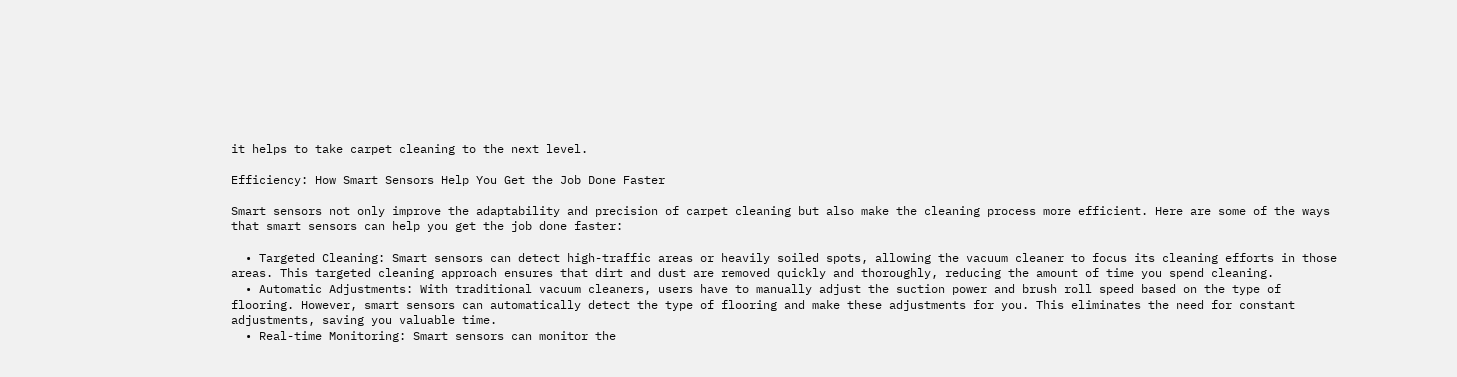it helps to take carpet cleaning to the next level.

Efficiency: How Smart Sensors Help You Get the Job Done Faster

Smart sensors not only improve the adaptability and precision of carpet cleaning but also make the cleaning process more efficient. Here are some of the ways that smart sensors can help you get the job done faster:

  • Targeted Cleaning: Smart sensors can detect high-traffic areas or heavily soiled spots, allowing the vacuum cleaner to focus its cleaning efforts in those areas. This targeted cleaning approach ensures that dirt and dust are removed quickly and thoroughly, reducing the amount of time you spend cleaning.
  • Automatic Adjustments: With traditional vacuum cleaners, users have to manually adjust the suction power and brush roll speed based on the type of flooring. However, smart sensors can automatically detect the type of flooring and make these adjustments for you. This eliminates the need for constant adjustments, saving you valuable time.
  • Real-time Monitoring: Smart sensors can monitor the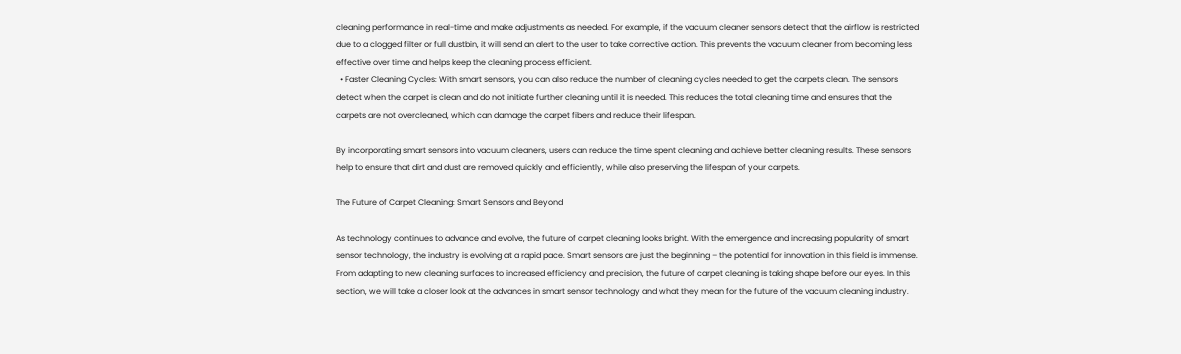cleaning performance in real-time and make adjustments as needed. For example, if the vacuum cleaner sensors detect that the airflow is restricted due to a clogged filter or full dustbin, it will send an alert to the user to take corrective action. This prevents the vacuum cleaner from becoming less effective over time and helps keep the cleaning process efficient.
  • Faster Cleaning Cycles: With smart sensors, you can also reduce the number of cleaning cycles needed to get the carpets clean. The sensors detect when the carpet is clean and do not initiate further cleaning until it is needed. This reduces the total cleaning time and ensures that the carpets are not overcleaned, which can damage the carpet fibers and reduce their lifespan.

By incorporating smart sensors into vacuum cleaners, users can reduce the time spent cleaning and achieve better cleaning results. These sensors help to ensure that dirt and dust are removed quickly and efficiently, while also preserving the lifespan of your carpets.

The Future of Carpet Cleaning: Smart Sensors and Beyond

As technology continues to advance and evolve, the future of carpet cleaning looks bright. With the emergence and increasing popularity of smart sensor technology, the industry is evolving at a rapid pace. Smart sensors are just the beginning – the potential for innovation in this field is immense. From adapting to new cleaning surfaces to increased efficiency and precision, the future of carpet cleaning is taking shape before our eyes. In this section, we will take a closer look at the advances in smart sensor technology and what they mean for the future of the vacuum cleaning industry.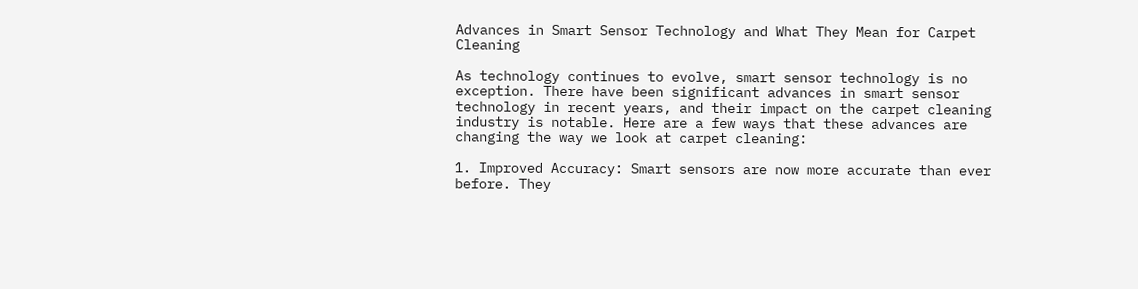Advances in Smart Sensor Technology and What They Mean for Carpet Cleaning

As technology continues to evolve, smart sensor technology is no exception. There have been significant advances in smart sensor technology in recent years, and their impact on the carpet cleaning industry is notable. Here are a few ways that these advances are changing the way we look at carpet cleaning:

1. Improved Accuracy: Smart sensors are now more accurate than ever before. They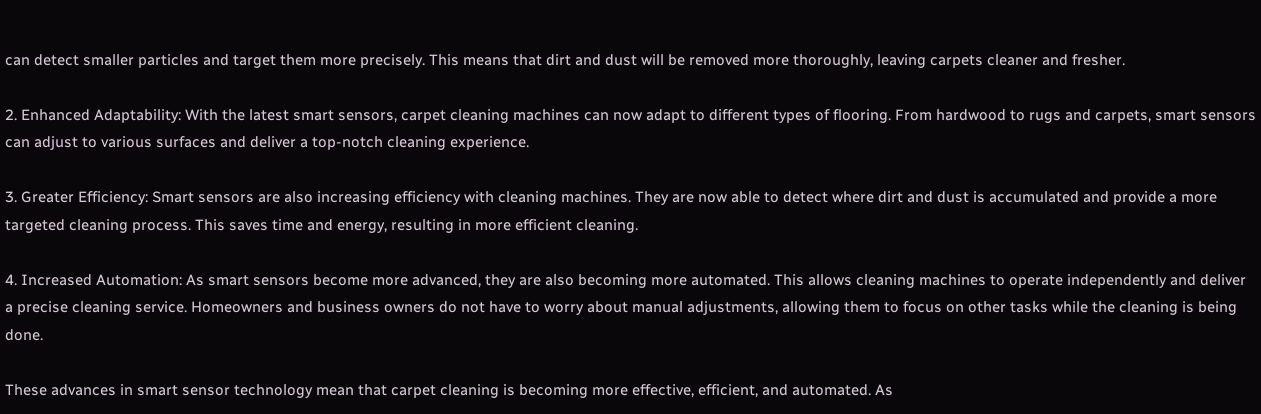can detect smaller particles and target them more precisely. This means that dirt and dust will be removed more thoroughly, leaving carpets cleaner and fresher.

2. Enhanced Adaptability: With the latest smart sensors, carpet cleaning machines can now adapt to different types of flooring. From hardwood to rugs and carpets, smart sensors can adjust to various surfaces and deliver a top-notch cleaning experience.

3. Greater Efficiency: Smart sensors are also increasing efficiency with cleaning machines. They are now able to detect where dirt and dust is accumulated and provide a more targeted cleaning process. This saves time and energy, resulting in more efficient cleaning.

4. Increased Automation: As smart sensors become more advanced, they are also becoming more automated. This allows cleaning machines to operate independently and deliver a precise cleaning service. Homeowners and business owners do not have to worry about manual adjustments, allowing them to focus on other tasks while the cleaning is being done.

These advances in smart sensor technology mean that carpet cleaning is becoming more effective, efficient, and automated. As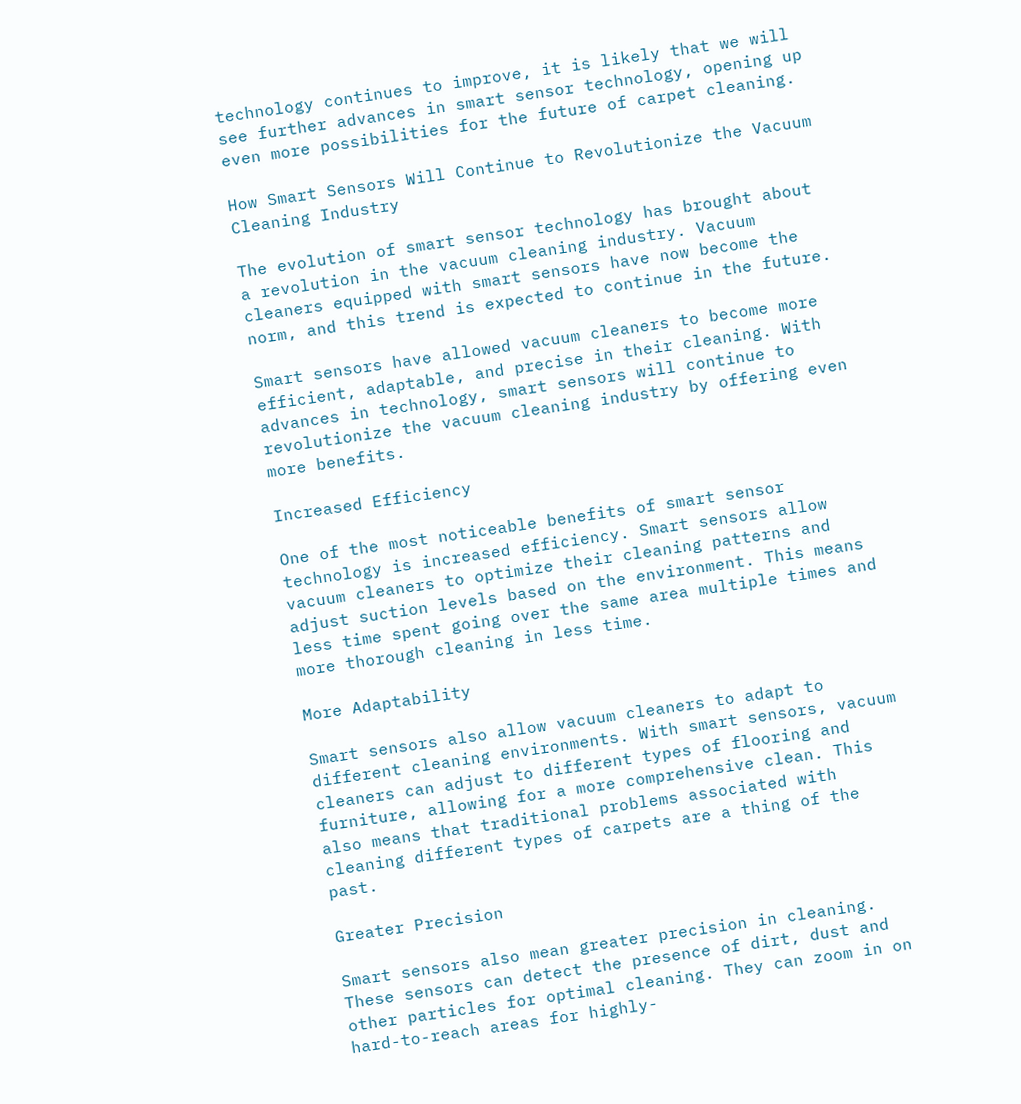technology continues to improve, it is likely that we will see further advances in smart sensor technology, opening up even more possibilities for the future of carpet cleaning.

How Smart Sensors Will Continue to Revolutionize the Vacuum Cleaning Industry

The evolution of smart sensor technology has brought about a revolution in the vacuum cleaning industry. Vacuum cleaners equipped with smart sensors have now become the norm, and this trend is expected to continue in the future.

Smart sensors have allowed vacuum cleaners to become more efficient, adaptable, and precise in their cleaning. With advances in technology, smart sensors will continue to revolutionize the vacuum cleaning industry by offering even more benefits.

Increased Efficiency

One of the most noticeable benefits of smart sensor technology is increased efficiency. Smart sensors allow vacuum cleaners to optimize their cleaning patterns and adjust suction levels based on the environment. This means less time spent going over the same area multiple times and more thorough cleaning in less time.

More Adaptability

Smart sensors also allow vacuum cleaners to adapt to different cleaning environments. With smart sensors, vacuum cleaners can adjust to different types of flooring and furniture, allowing for a more comprehensive clean. This also means that traditional problems associated with cleaning different types of carpets are a thing of the past.

Greater Precision

Smart sensors also mean greater precision in cleaning. These sensors can detect the presence of dirt, dust and other particles for optimal cleaning. They can zoom in on hard-to-reach areas for highly-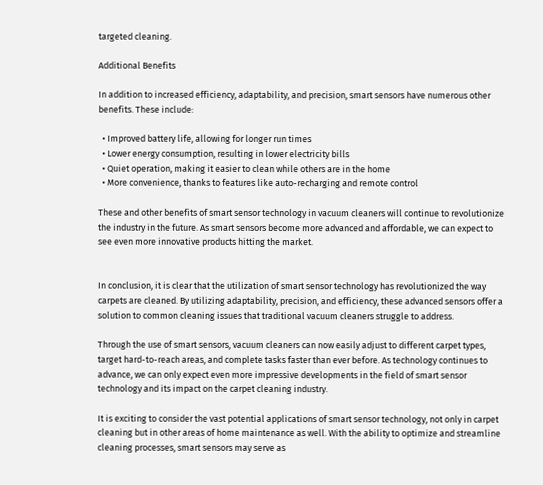targeted cleaning.

Additional Benefits

In addition to increased efficiency, adaptability, and precision, smart sensors have numerous other benefits. These include:

  • Improved battery life, allowing for longer run times
  • Lower energy consumption, resulting in lower electricity bills
  • Quiet operation, making it easier to clean while others are in the home
  • More convenience, thanks to features like auto-recharging and remote control

These and other benefits of smart sensor technology in vacuum cleaners will continue to revolutionize the industry in the future. As smart sensors become more advanced and affordable, we can expect to see even more innovative products hitting the market.


In conclusion, it is clear that the utilization of smart sensor technology has revolutionized the way carpets are cleaned. By utilizing adaptability, precision, and efficiency, these advanced sensors offer a solution to common cleaning issues that traditional vacuum cleaners struggle to address.

Through the use of smart sensors, vacuum cleaners can now easily adjust to different carpet types, target hard-to-reach areas, and complete tasks faster than ever before. As technology continues to advance, we can only expect even more impressive developments in the field of smart sensor technology and its impact on the carpet cleaning industry.

It is exciting to consider the vast potential applications of smart sensor technology, not only in carpet cleaning but in other areas of home maintenance as well. With the ability to optimize and streamline cleaning processes, smart sensors may serve as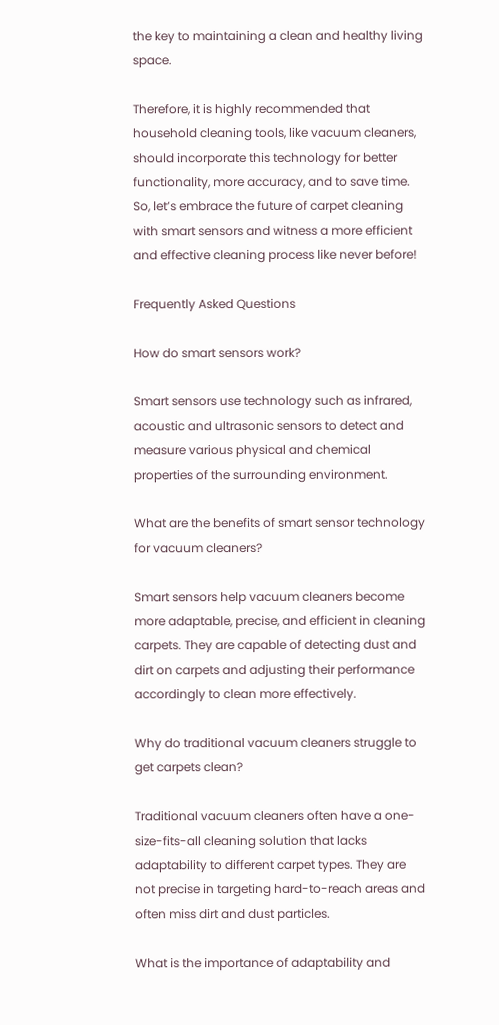the key to maintaining a clean and healthy living space.

Therefore, it is highly recommended that household cleaning tools, like vacuum cleaners, should incorporate this technology for better functionality, more accuracy, and to save time. So, let’s embrace the future of carpet cleaning with smart sensors and witness a more efficient and effective cleaning process like never before!

Frequently Asked Questions

How do smart sensors work?

Smart sensors use technology such as infrared, acoustic and ultrasonic sensors to detect and measure various physical and chemical properties of the surrounding environment.

What are the benefits of smart sensor technology for vacuum cleaners?

Smart sensors help vacuum cleaners become more adaptable, precise, and efficient in cleaning carpets. They are capable of detecting dust and dirt on carpets and adjusting their performance accordingly to clean more effectively.

Why do traditional vacuum cleaners struggle to get carpets clean?

Traditional vacuum cleaners often have a one-size-fits-all cleaning solution that lacks adaptability to different carpet types. They are not precise in targeting hard-to-reach areas and often miss dirt and dust particles.

What is the importance of adaptability and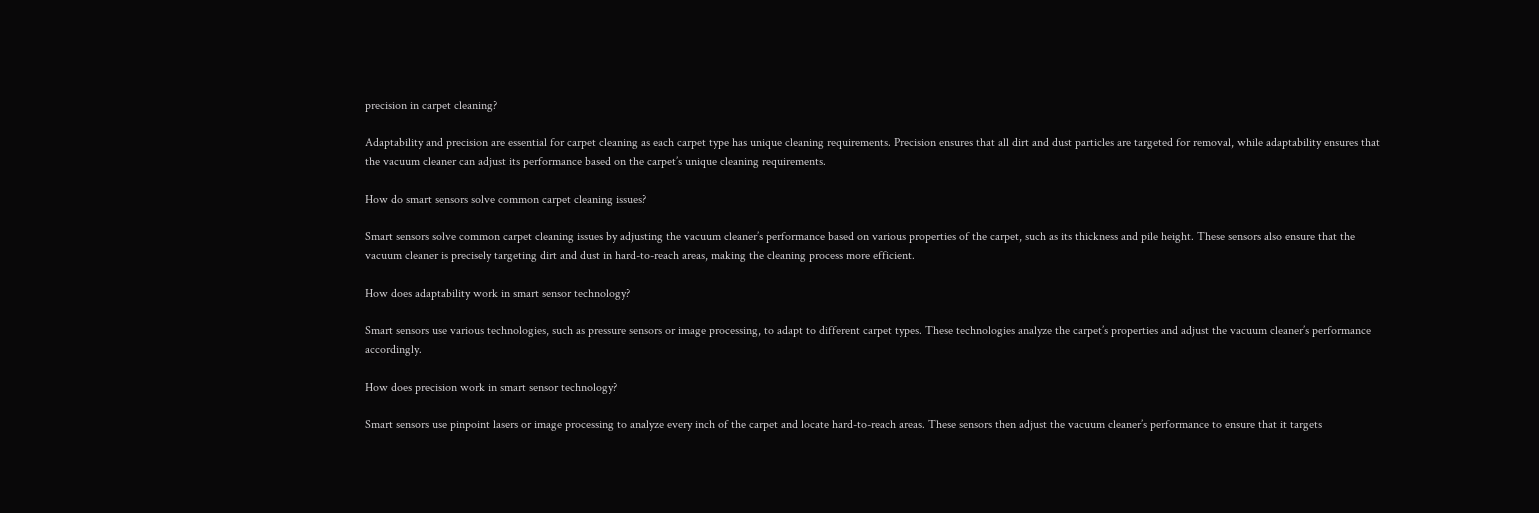precision in carpet cleaning?

Adaptability and precision are essential for carpet cleaning as each carpet type has unique cleaning requirements. Precision ensures that all dirt and dust particles are targeted for removal, while adaptability ensures that the vacuum cleaner can adjust its performance based on the carpet’s unique cleaning requirements.

How do smart sensors solve common carpet cleaning issues?

Smart sensors solve common carpet cleaning issues by adjusting the vacuum cleaner’s performance based on various properties of the carpet, such as its thickness and pile height. These sensors also ensure that the vacuum cleaner is precisely targeting dirt and dust in hard-to-reach areas, making the cleaning process more efficient.

How does adaptability work in smart sensor technology?

Smart sensors use various technologies, such as pressure sensors or image processing, to adapt to different carpet types. These technologies analyze the carpet’s properties and adjust the vacuum cleaner’s performance accordingly.

How does precision work in smart sensor technology?

Smart sensors use pinpoint lasers or image processing to analyze every inch of the carpet and locate hard-to-reach areas. These sensors then adjust the vacuum cleaner’s performance to ensure that it targets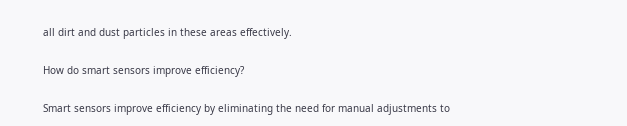all dirt and dust particles in these areas effectively.

How do smart sensors improve efficiency?

Smart sensors improve efficiency by eliminating the need for manual adjustments to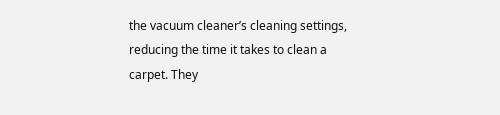the vacuum cleaner’s cleaning settings, reducing the time it takes to clean a carpet. They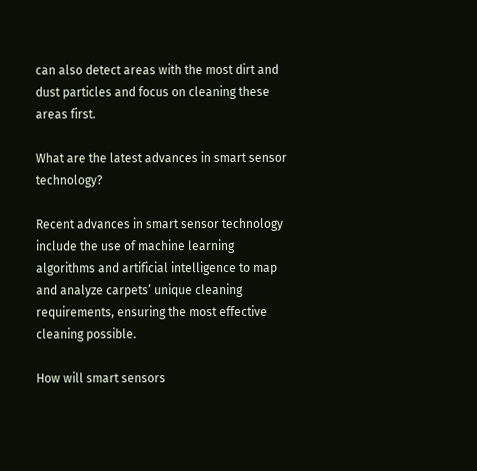can also detect areas with the most dirt and dust particles and focus on cleaning these areas first.

What are the latest advances in smart sensor technology?

Recent advances in smart sensor technology include the use of machine learning algorithms and artificial intelligence to map and analyze carpets’ unique cleaning requirements, ensuring the most effective cleaning possible.

How will smart sensors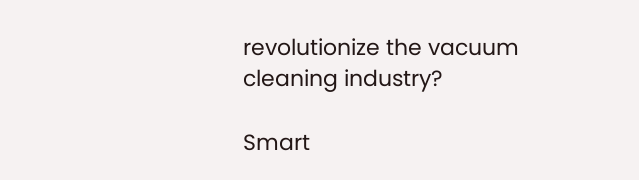revolutionize the vacuum cleaning industry?

Smart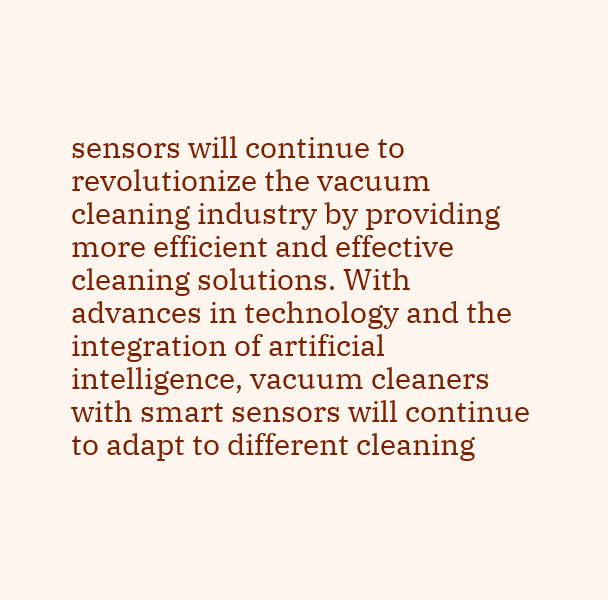sensors will continue to revolutionize the vacuum cleaning industry by providing more efficient and effective cleaning solutions. With advances in technology and the integration of artificial intelligence, vacuum cleaners with smart sensors will continue to adapt to different cleaning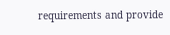requirements and provide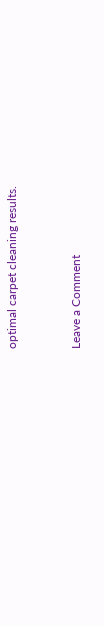optimal carpet cleaning results.


Leave a Comment